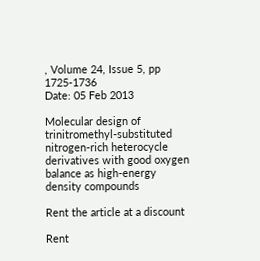, Volume 24, Issue 5, pp 1725-1736
Date: 05 Feb 2013

Molecular design of trinitromethyl-substituted nitrogen-rich heterocycle derivatives with good oxygen balance as high-energy density compounds

Rent the article at a discount

Rent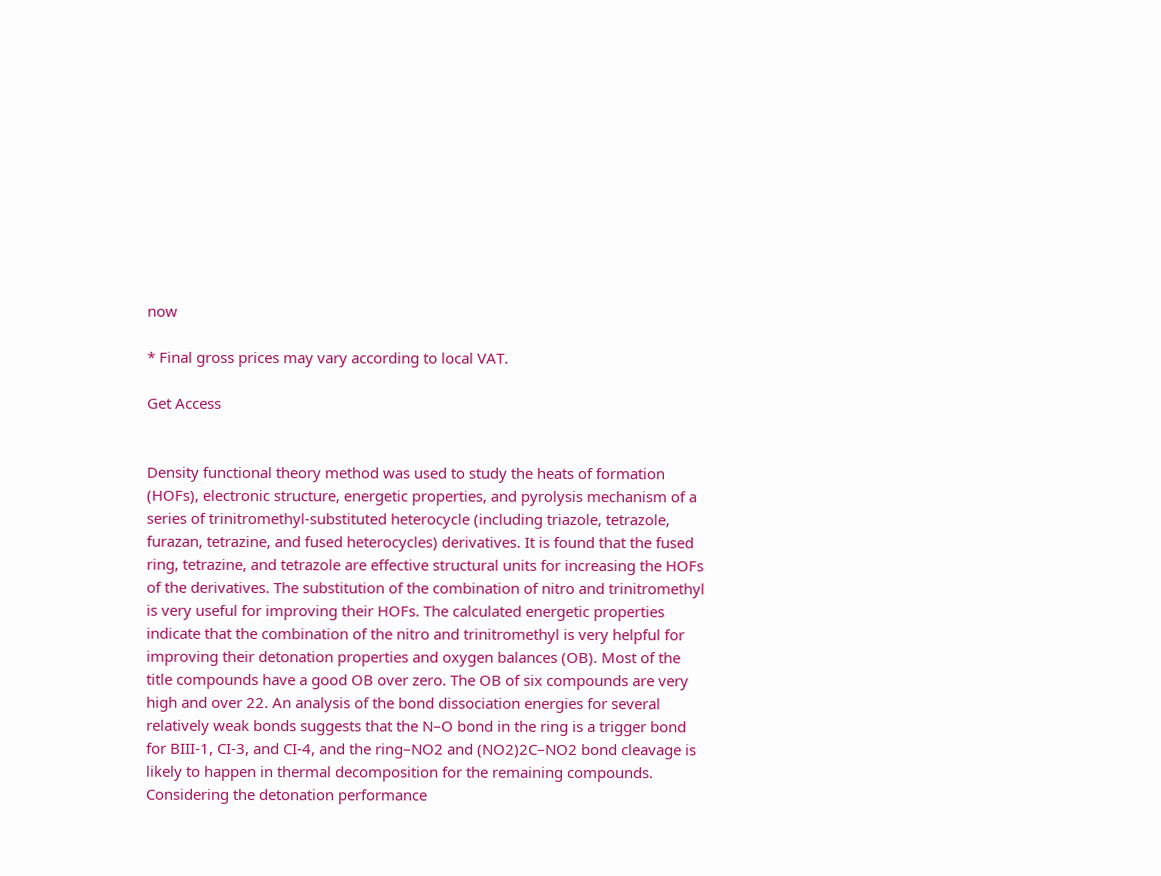now

* Final gross prices may vary according to local VAT.

Get Access


Density functional theory method was used to study the heats of formation (HOFs), electronic structure, energetic properties, and pyrolysis mechanism of a series of trinitromethyl-substituted heterocycle (including triazole, tetrazole, furazan, tetrazine, and fused heterocycles) derivatives. It is found that the fused ring, tetrazine, and tetrazole are effective structural units for increasing the HOFs of the derivatives. The substitution of the combination of nitro and trinitromethyl is very useful for improving their HOFs. The calculated energetic properties indicate that the combination of the nitro and trinitromethyl is very helpful for improving their detonation properties and oxygen balances (OB). Most of the title compounds have a good OB over zero. The OB of six compounds are very high and over 22. An analysis of the bond dissociation energies for several relatively weak bonds suggests that the N–O bond in the ring is a trigger bond for BIII-1, CI-3, and CI-4, and the ring–NO2 and (NO2)2C–NO2 bond cleavage is likely to happen in thermal decomposition for the remaining compounds. Considering the detonation performance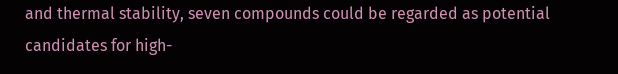and thermal stability, seven compounds could be regarded as potential candidates for high-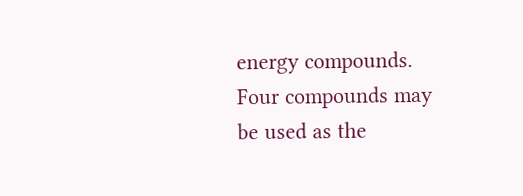energy compounds. Four compounds may be used as the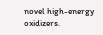novel high-energy oxidizers.